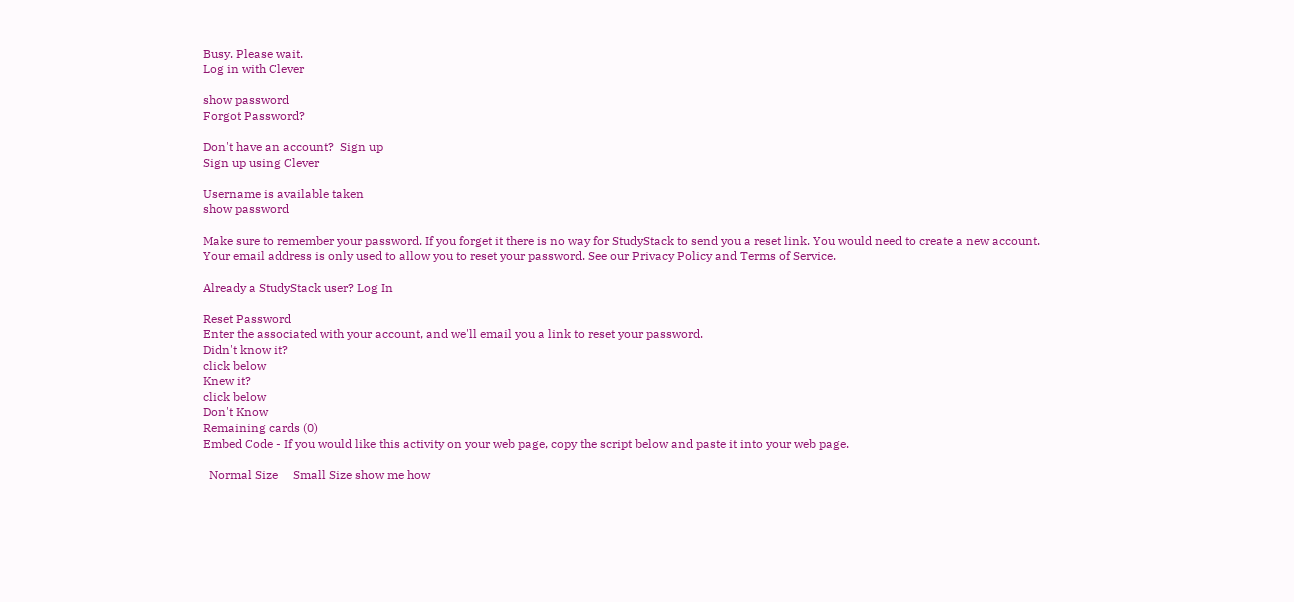Busy. Please wait.
Log in with Clever

show password
Forgot Password?

Don't have an account?  Sign up
Sign up using Clever

Username is available taken
show password

Make sure to remember your password. If you forget it there is no way for StudyStack to send you a reset link. You would need to create a new account.
Your email address is only used to allow you to reset your password. See our Privacy Policy and Terms of Service.

Already a StudyStack user? Log In

Reset Password
Enter the associated with your account, and we'll email you a link to reset your password.
Didn't know it?
click below
Knew it?
click below
Don't Know
Remaining cards (0)
Embed Code - If you would like this activity on your web page, copy the script below and paste it into your web page.

  Normal Size     Small Size show me how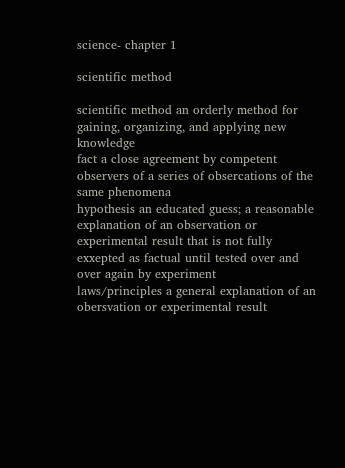science- chapter 1

scientific method

scientific method an orderly method for gaining, organizing, and applying new knowledge
fact a close agreement by competent observers of a series of obsercations of the same phenomena
hypothesis an educated guess; a reasonable explanation of an observation or experimental result that is not fully exxepted as factual until tested over and over again by experiment
laws/principles a general explanation of an obersvation or experimental result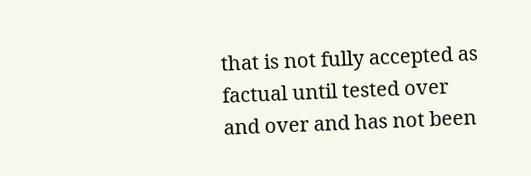that is not fully accepted as factual until tested over and over and has not been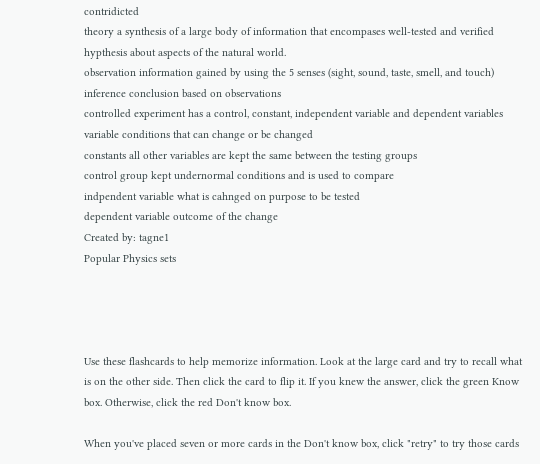contridicted
theory a synthesis of a large body of information that encompases well-tested and verified hypthesis about aspects of the natural world.
observation information gained by using the 5 senses (sight, sound, taste, smell, and touch)
inference conclusion based on observations
controlled experiment has a control, constant, independent variable and dependent variables
variable conditions that can change or be changed
constants all other variables are kept the same between the testing groups
control group kept undernormal conditions and is used to compare
indpendent variable what is cahnged on purpose to be tested
dependent variable outcome of the change
Created by: tagne1
Popular Physics sets




Use these flashcards to help memorize information. Look at the large card and try to recall what is on the other side. Then click the card to flip it. If you knew the answer, click the green Know box. Otherwise, click the red Don't know box.

When you've placed seven or more cards in the Don't know box, click "retry" to try those cards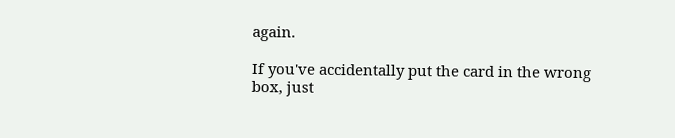again.

If you've accidentally put the card in the wrong box, just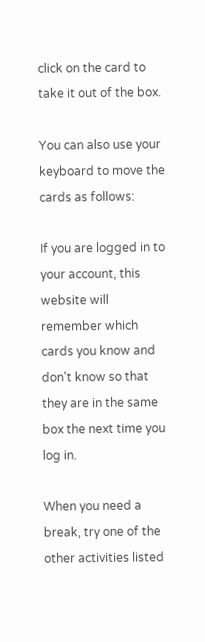click on the card to take it out of the box.

You can also use your keyboard to move the cards as follows:

If you are logged in to your account, this website will remember which cards you know and don't know so that they are in the same box the next time you log in.

When you need a break, try one of the other activities listed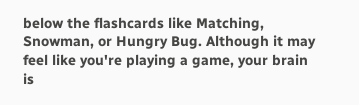below the flashcards like Matching, Snowman, or Hungry Bug. Although it may feel like you're playing a game, your brain is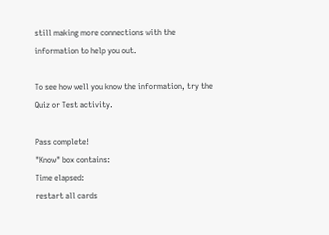still making more connections with the information to help you out.

To see how well you know the information, try the Quiz or Test activity.

Pass complete!
"Know" box contains:
Time elapsed:
restart all cards